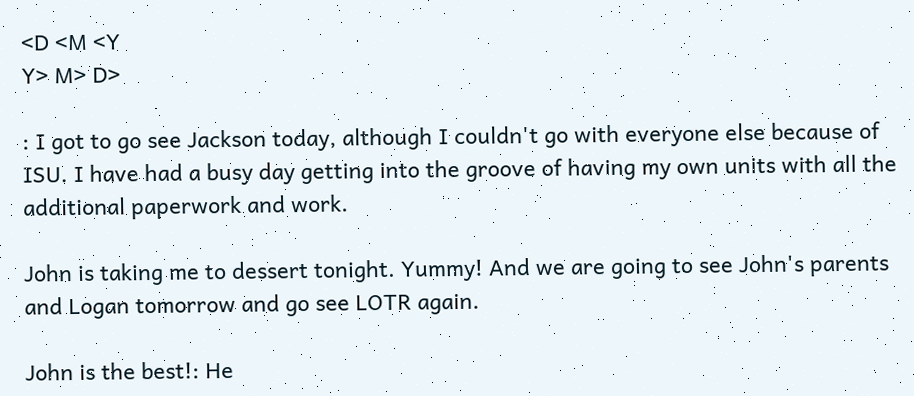<D <M <Y
Y> M> D>

: I got to go see Jackson today, although I couldn't go with everyone else because of ISU. I have had a busy day getting into the groove of having my own units with all the additional paperwork and work.

John is taking me to dessert tonight. Yummy! And we are going to see John's parents and Logan tomorrow and go see LOTR again.

John is the best!: He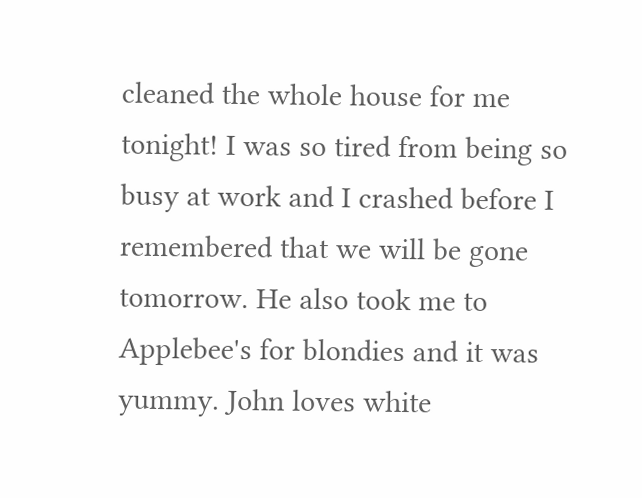cleaned the whole house for me tonight! I was so tired from being so busy at work and I crashed before I remembered that we will be gone tomorrow. He also took me to Applebee's for blondies and it was yummy. John loves white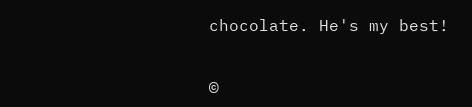chocolate. He's my best!


©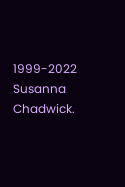1999-2022 Susanna Chadwick.